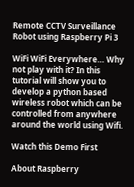Remote CCTV Surveillance Robot using Raspberry Pi 3

WiFi WiFi Everywhere… Why not play with it? In this tutorial will show you to develop a python based wireless robot which can be controlled from anywhere around the world using Wifi.

Watch this Demo First

About Raspberry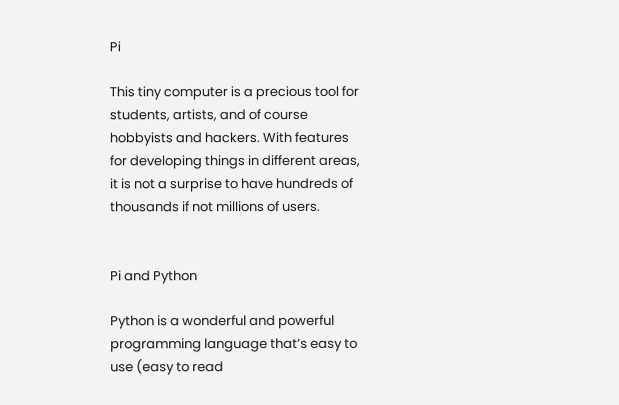Pi

This tiny computer is a precious tool for students, artists, and of course hobbyists and hackers. With features for developing things in different areas, it is not a surprise to have hundreds of thousands if not millions of users.


Pi and Python

Python is a wonderful and powerful programming language that’s easy to use (easy to read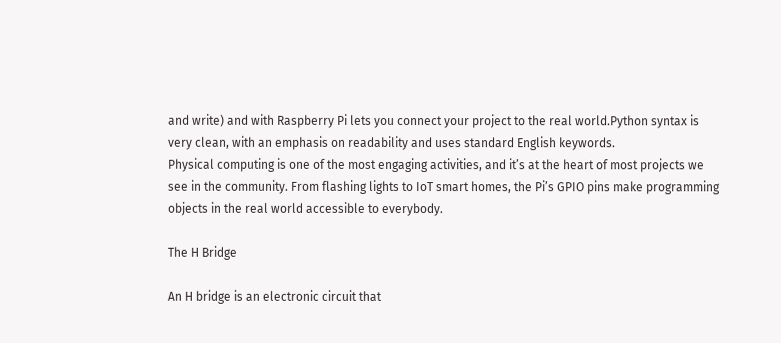and write) and with Raspberry Pi lets you connect your project to the real world.Python syntax is very clean, with an emphasis on readability and uses standard English keywords.
Physical computing is one of the most engaging activities, and it’s at the heart of most projects we see in the community. From flashing lights to IoT smart homes, the Pi’s GPIO pins make programming objects in the real world accessible to everybody.

The H Bridge

An H bridge is an electronic circuit that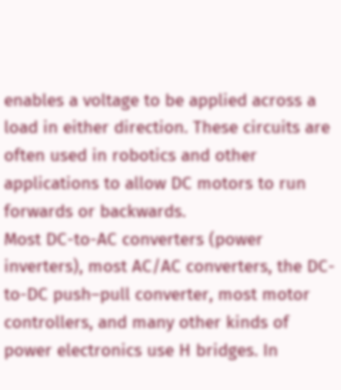enables a voltage to be applied across a load in either direction. These circuits are often used in robotics and other applications to allow DC motors to run forwards or backwards.
Most DC-to-AC converters (power inverters), most AC/AC converters, the DC-to-DC push–pull converter, most motor controllers, and many other kinds of power electronics use H bridges. In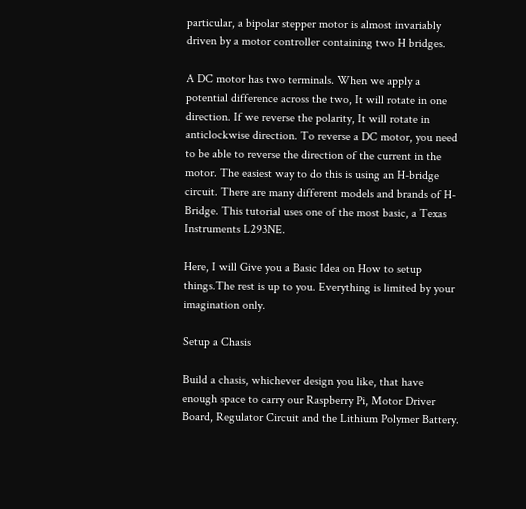particular, a bipolar stepper motor is almost invariably driven by a motor controller containing two H bridges.

A DC motor has two terminals. When we apply a potential difference across the two, It will rotate in one direction. If we reverse the polarity, It will rotate in anticlockwise direction. To reverse a DC motor, you need to be able to reverse the direction of the current in the motor. The easiest way to do this is using an H-bridge circuit. There are many different models and brands of H-Bridge. This tutorial uses one of the most basic, a Texas Instruments L293NE.

Here, I will Give you a Basic Idea on How to setup things.The rest is up to you. Everything is limited by your imagination only.

Setup a Chasis

Build a chasis, whichever design you like, that have enough space to carry our Raspberry Pi, Motor Driver Board, Regulator Circuit and the Lithium Polymer Battery.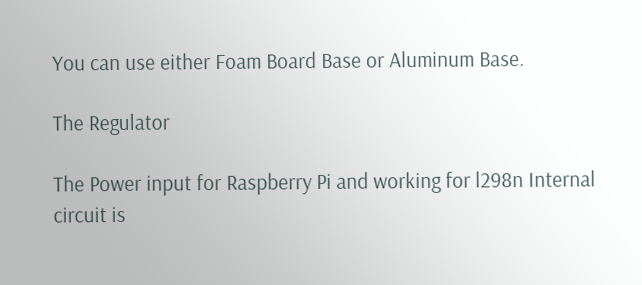You can use either Foam Board Base or Aluminum Base.

The Regulator

The Power input for Raspberry Pi and working for l298n Internal circuit is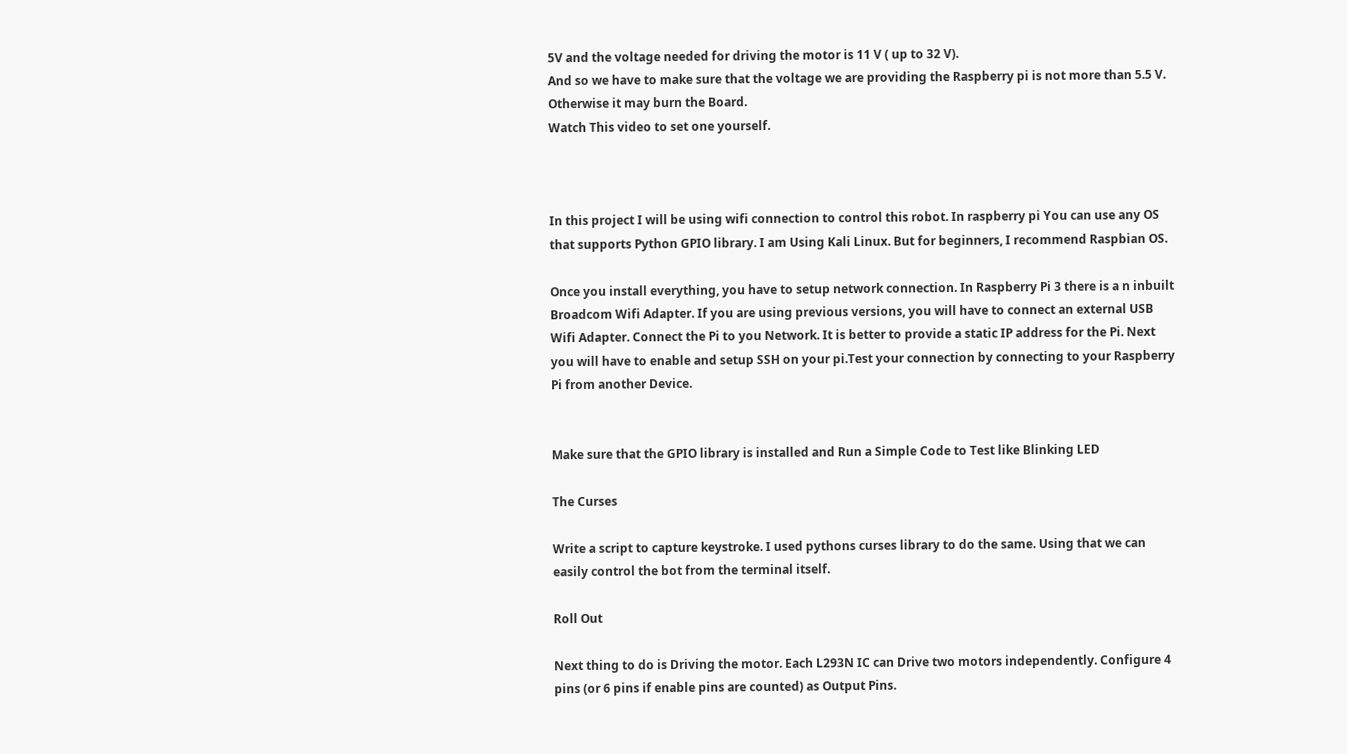5V and the voltage needed for driving the motor is 11 V ( up to 32 V).
And so we have to make sure that the voltage we are providing the Raspberry pi is not more than 5.5 V. Otherwise it may burn the Board.
Watch This video to set one yourself.



In this project I will be using wifi connection to control this robot. In raspberry pi You can use any OS that supports Python GPIO library. I am Using Kali Linux. But for beginners, I recommend Raspbian OS.

Once you install everything, you have to setup network connection. In Raspberry Pi 3 there is a n inbuilt Broadcom Wifi Adapter. If you are using previous versions, you will have to connect an external USB Wifi Adapter. Connect the Pi to you Network. It is better to provide a static IP address for the Pi. Next you will have to enable and setup SSH on your pi.Test your connection by connecting to your Raspberry Pi from another Device.


Make sure that the GPIO library is installed and Run a Simple Code to Test like Blinking LED

The Curses

Write a script to capture keystroke. I used pythons curses library to do the same. Using that we can easily control the bot from the terminal itself.

Roll Out

Next thing to do is Driving the motor. Each L293N IC can Drive two motors independently. Configure 4 pins (or 6 pins if enable pins are counted) as Output Pins.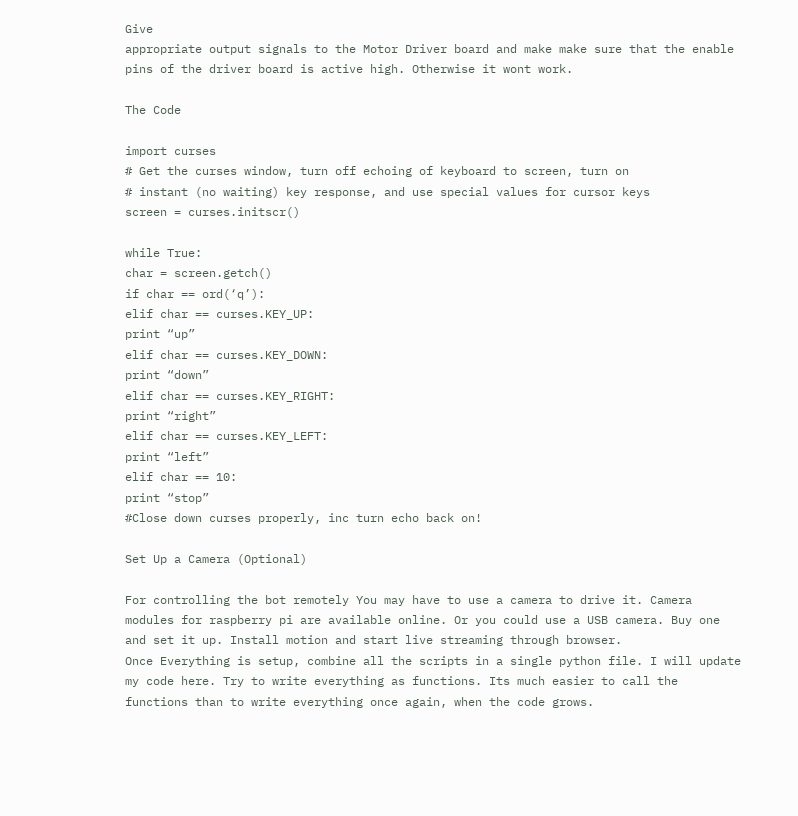Give
appropriate output signals to the Motor Driver board and make make sure that the enable pins of the driver board is active high. Otherwise it wont work.

The Code

import curses
# Get the curses window, turn off echoing of keyboard to screen, turn on
# instant (no waiting) key response, and use special values for cursor keys
screen = curses.initscr()

while True:
char = screen.getch()
if char == ord(‘q’):
elif char == curses.KEY_UP:
print “up”
elif char == curses.KEY_DOWN:
print “down”
elif char == curses.KEY_RIGHT:
print “right”
elif char == curses.KEY_LEFT:
print “left”
elif char == 10:
print “stop”
#Close down curses properly, inc turn echo back on!

Set Up a Camera (Optional)

For controlling the bot remotely You may have to use a camera to drive it. Camera modules for raspberry pi are available online. Or you could use a USB camera. Buy one and set it up. Install motion and start live streaming through browser.
Once Everything is setup, combine all the scripts in a single python file. I will update my code here. Try to write everything as functions. Its much easier to call the functions than to write everything once again, when the code grows.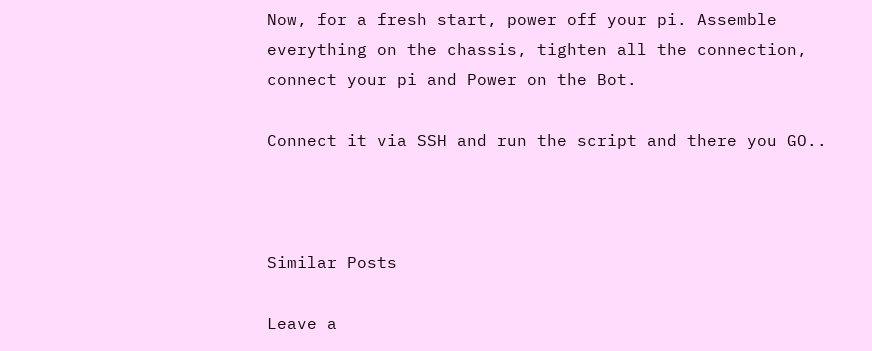Now, for a fresh start, power off your pi. Assemble everything on the chassis, tighten all the connection, connect your pi and Power on the Bot.

Connect it via SSH and run the script and there you GO..



Similar Posts

Leave a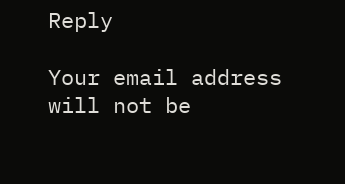Reply

Your email address will not be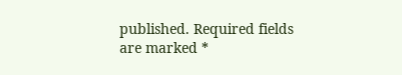published. Required fields are marked *